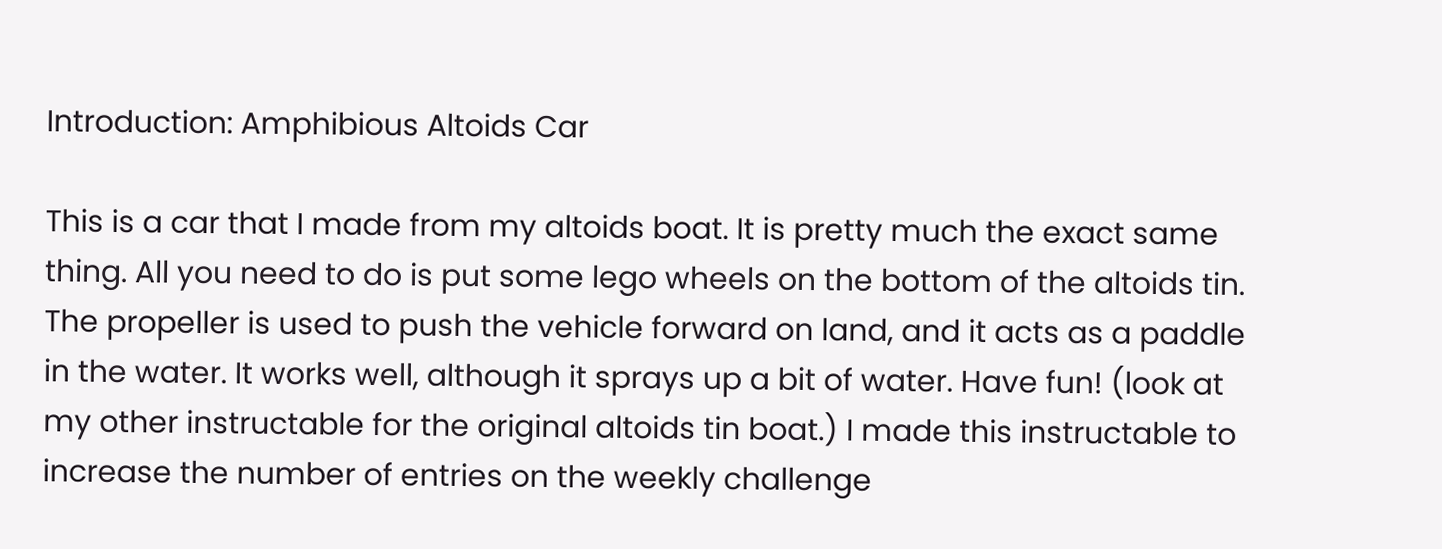Introduction: Amphibious Altoids Car

This is a car that I made from my altoids boat. It is pretty much the exact same thing. All you need to do is put some lego wheels on the bottom of the altoids tin. The propeller is used to push the vehicle forward on land, and it acts as a paddle in the water. It works well, although it sprays up a bit of water. Have fun! (look at my other instructable for the original altoids tin boat.) I made this instructable to increase the number of entries on the weekly challenge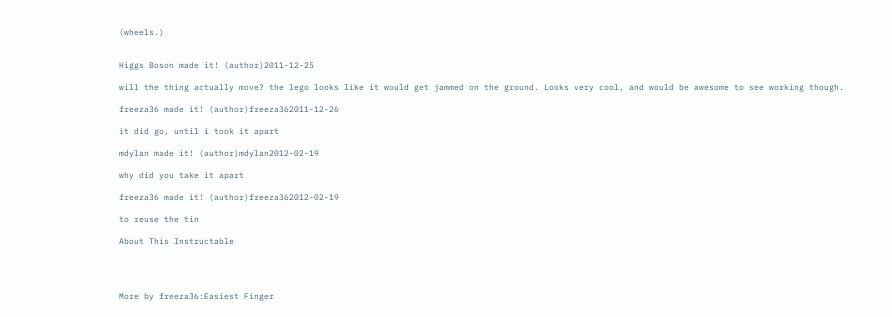(wheels.)


Higgs Boson made it! (author)2011-12-25

will the thing actually move? the lego looks like it would get jammed on the ground. Looks very cool, and would be awesome to see working though.

freeza36 made it! (author)freeza362011-12-26

it did go, until i took it apart

mdylan made it! (author)mdylan2012-02-19

why did you take it apart

freeza36 made it! (author)freeza362012-02-19

to reuse the tin

About This Instructable




More by freeza36:Easiest Finger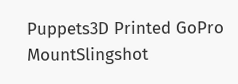Puppets3D Printed GoPro MountSlingshot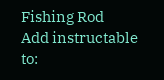Fishing Rod
Add instructable to: